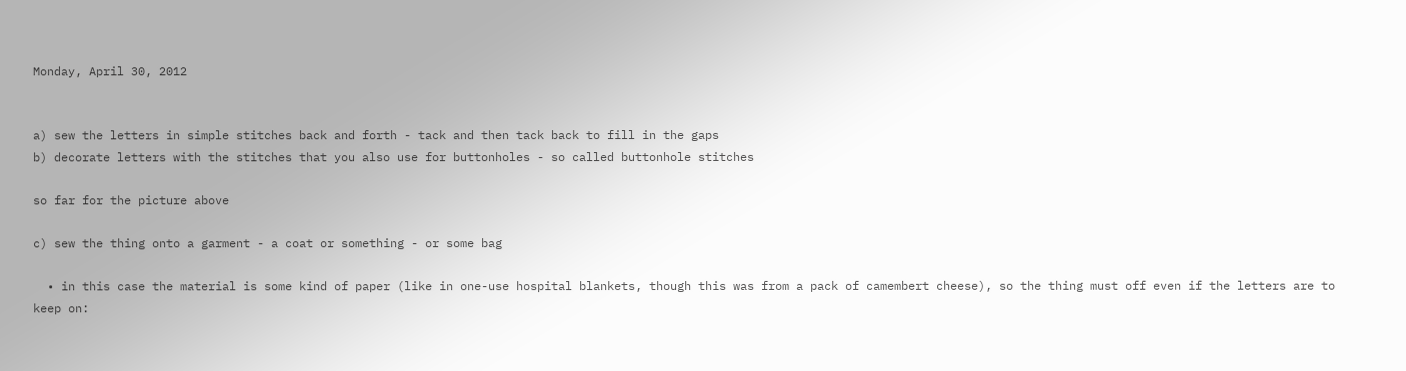Monday, April 30, 2012


a) sew the letters in simple stitches back and forth - tack and then tack back to fill in the gaps
b) decorate letters with the stitches that you also use for buttonholes - so called buttonhole stitches

so far for the picture above

c) sew the thing onto a garment - a coat or something - or some bag

  • in this case the material is some kind of paper (like in one-use hospital blankets, though this was from a pack of camembert cheese), so the thing must off even if the letters are to keep on: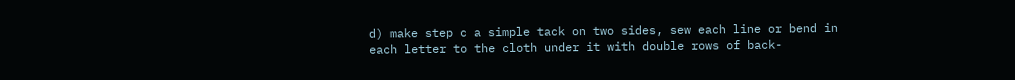d) make step c a simple tack on two sides, sew each line or bend in each letter to the cloth under it with double rows of back-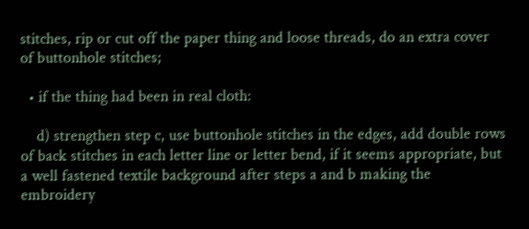stitches, rip or cut off the paper thing and loose threads, do an extra cover of buttonhole stitches;

  • if the thing had been in real cloth:

    d) strengthen step c, use buttonhole stitches in the edges, add double rows of back stitches in each letter line or letter bend, if it seems appropriate, but a well fastened textile background after steps a and b making the embroidery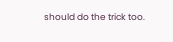should do the trick too.